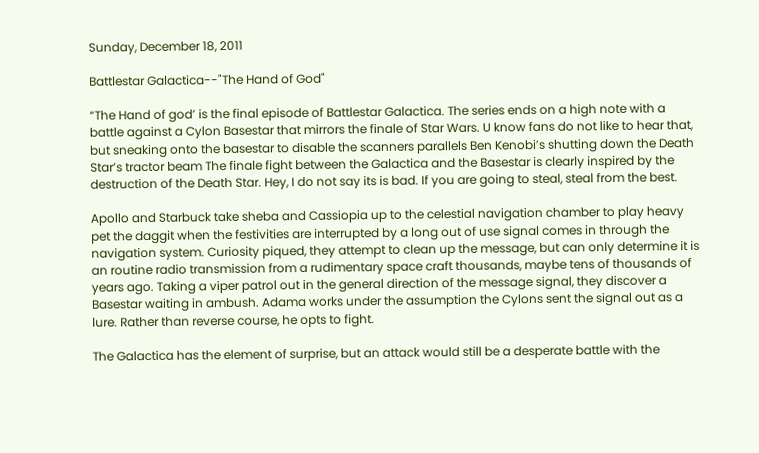Sunday, December 18, 2011

Battlestar Galactica--"The Hand of God"

“The Hand of god’ is the final episode of Battlestar Galactica. The series ends on a high note with a battle against a Cylon Basestar that mirrors the finale of Star Wars. U know fans do not like to hear that, but sneaking onto the basestar to disable the scanners parallels Ben Kenobi’s shutting down the Death Star’s tractor beam The finale fight between the Galactica and the Basestar is clearly inspired by the destruction of the Death Star. Hey, I do not say its is bad. If you are going to steal, steal from the best.

Apollo and Starbuck take sheba and Cassiopia up to the celestial navigation chamber to play heavy pet the daggit when the festivities are interrupted by a long out of use signal comes in through the navigation system. Curiosity piqued, they attempt to clean up the message, but can only determine it is an routine radio transmission from a rudimentary space craft thousands, maybe tens of thousands of years ago. Taking a viper patrol out in the general direction of the message signal, they discover a Basestar waiting in ambush. Adama works under the assumption the Cylons sent the signal out as a lure. Rather than reverse course, he opts to fight.

The Galactica has the element of surprise, but an attack would still be a desperate battle with the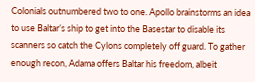Colonials outnumbered two to one. Apollo brainstorms an idea to use Baltar’s ship to get into the Basestar to disable its scanners so catch the Cylons completely off guard. To gather enough recon, Adama offers Baltar his freedom, albeit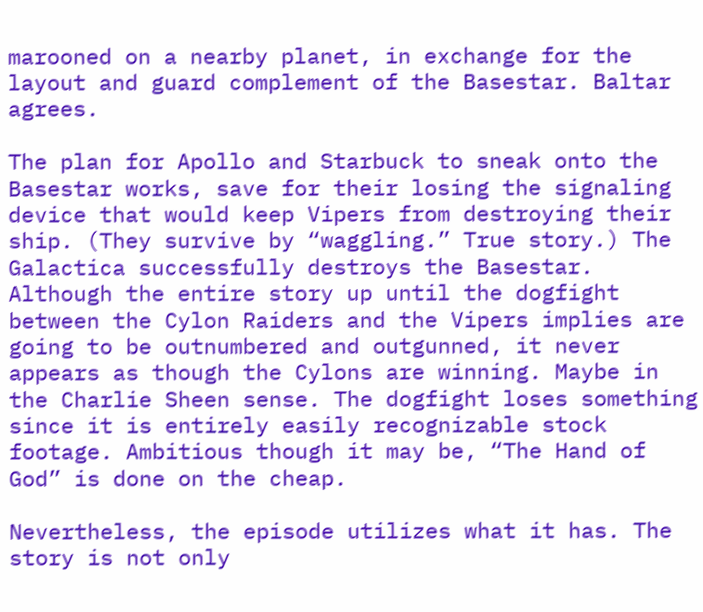marooned on a nearby planet, in exchange for the layout and guard complement of the Basestar. Baltar agrees.

The plan for Apollo and Starbuck to sneak onto the Basestar works, save for their losing the signaling device that would keep Vipers from destroying their ship. (They survive by “waggling.” True story.) The Galactica successfully destroys the Basestar. Although the entire story up until the dogfight between the Cylon Raiders and the Vipers implies are going to be outnumbered and outgunned, it never appears as though the Cylons are winning. Maybe in the Charlie Sheen sense. The dogfight loses something since it is entirely easily recognizable stock footage. Ambitious though it may be, “The Hand of God” is done on the cheap.

Nevertheless, the episode utilizes what it has. The story is not only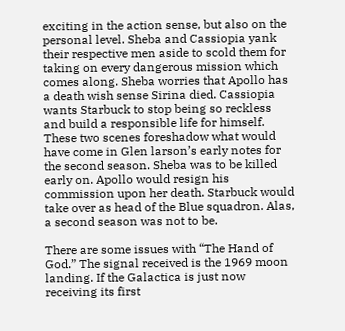exciting in the action sense, but also on the personal level. Sheba and Cassiopia yank their respective men aside to scold them for taking on every dangerous mission which comes along. Sheba worries that Apollo has a death wish sense Sirina died. Cassiopia wants Starbuck to stop being so reckless and build a responsible life for himself. These two scenes foreshadow what would have come in Glen larson’s early notes for the second season. Sheba was to be killed early on. Apollo would resign his commission upon her death. Starbuck would take over as head of the Blue squadron. Alas, a second season was not to be.

There are some issues with “The Hand of God.” The signal received is the 1969 moon landing. If the Galactica is just now receiving its first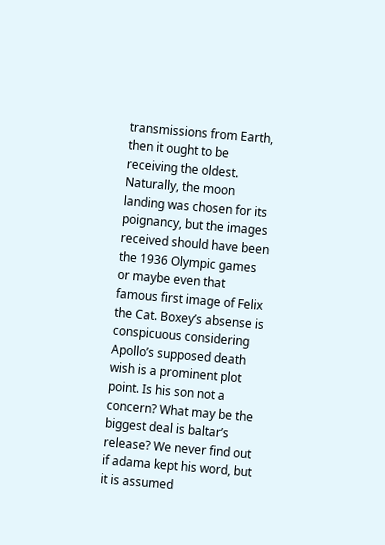transmissions from Earth, then it ought to be receiving the oldest. Naturally, the moon landing was chosen for its poignancy, but the images received should have been the 1936 Olympic games or maybe even that famous first image of Felix the Cat. Boxey’s absense is conspicuous considering Apollo’s supposed death wish is a prominent plot point. Is his son not a concern? What may be the biggest deal is baltar’s release? We never find out if adama kept his word, but it is assumed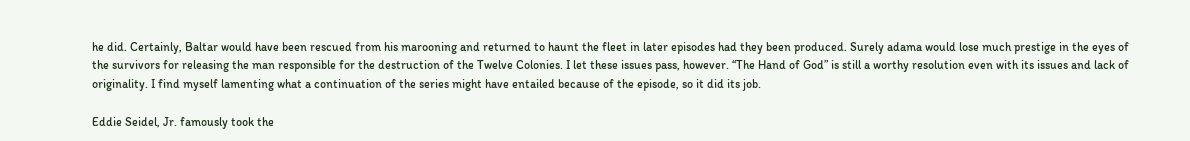he did. Certainly, Baltar would have been rescued from his marooning and returned to haunt the fleet in later episodes had they been produced. Surely adama would lose much prestige in the eyes of the survivors for releasing the man responsible for the destruction of the Twelve Colonies. I let these issues pass, however. “The Hand of God” is still a worthy resolution even with its issues and lack of originality. I find myself lamenting what a continuation of the series might have entailed because of the episode, so it did its job.

Eddie Seidel, Jr. famously took the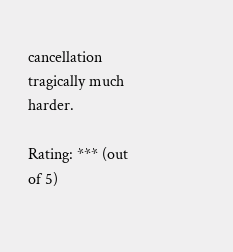cancellation tragically much harder.

Rating: *** (out of 5)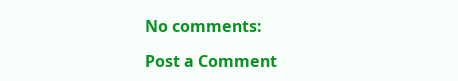No comments:

Post a Comment